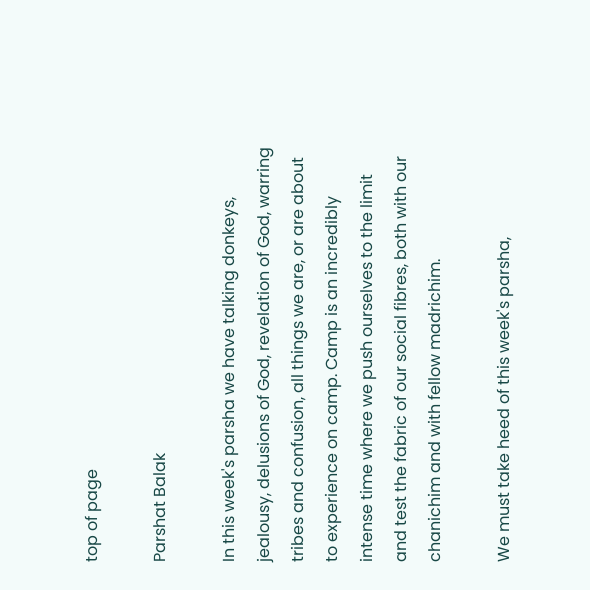top of page

Parshat Balak

In this week's parsha we have talking donkeys, jealousy, delusions of God, revelation of God, warring tribes and confusion, all things we are, or are about to experience on camp. Camp is an incredibly intense time where we push ourselves to the limit and test the fabric of our social fibres, both with our chanichim and with fellow madrichim.

We must take heed of this week's parsha,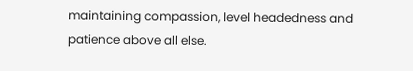maintaining compassion, level headedness and patience above all else.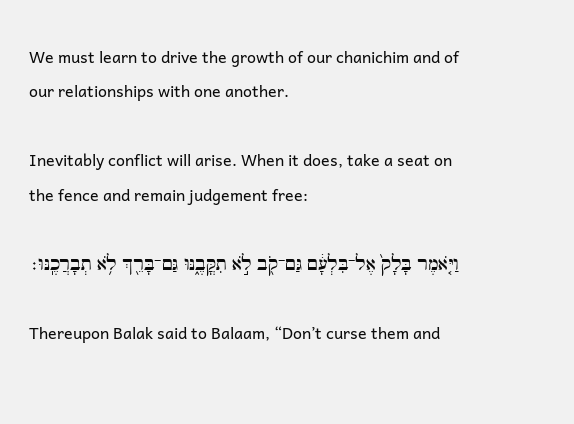We must learn to drive the growth of our chanichim and of our relationships with one another.

Inevitably conflict will arise. When it does, take a seat on the fence and remain judgement free:

וַיֹּ֤אמֶר בָּלָק֙ אֶל־בִּלְעָ֔ם גַּם־קֹ֖ב לֹ֣א תִקֳּבֶ֑נּוּ גַּם־בָּרֵ֖ךְ לֹ֥א תְבָרֲכֶֽנּוּ׃

Thereupon Balak said to Balaam, “Don’t curse them and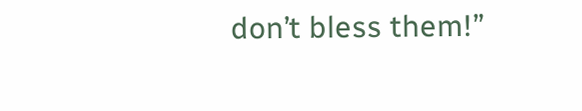don’t bless them!”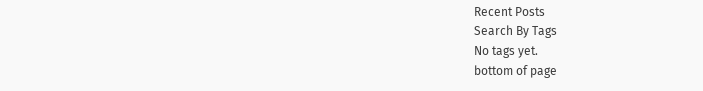Recent Posts
Search By Tags
No tags yet.
bottom of page